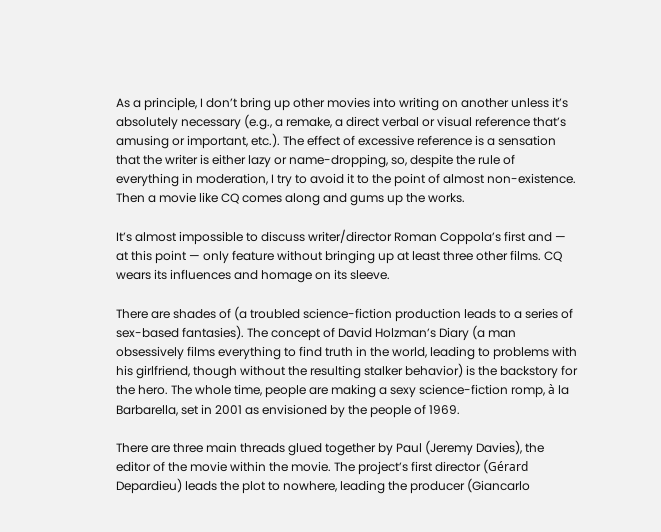As a principle, I don’t bring up other movies into writing on another unless it’s absolutely necessary (e.g., a remake, a direct verbal or visual reference that’s amusing or important, etc.). The effect of excessive reference is a sensation that the writer is either lazy or name-dropping, so, despite the rule of everything in moderation, I try to avoid it to the point of almost non-existence. Then a movie like CQ comes along and gums up the works.

It’s almost impossible to discuss writer/director Roman Coppola’s first and — at this point — only feature without bringing up at least three other films. CQ wears its influences and homage on its sleeve.

There are shades of (a troubled science-fiction production leads to a series of sex-based fantasies). The concept of David Holzman’s Diary (a man obsessively films everything to find truth in the world, leading to problems with his girlfriend, though without the resulting stalker behavior) is the backstory for the hero. The whole time, people are making a sexy science-fiction romp, à la Barbarella, set in 2001 as envisioned by the people of 1969.

There are three main threads glued together by Paul (Jeremy Davies), the editor of the movie within the movie. The project’s first director (Gérard Depardieu) leads the plot to nowhere, leading the producer (Giancarlo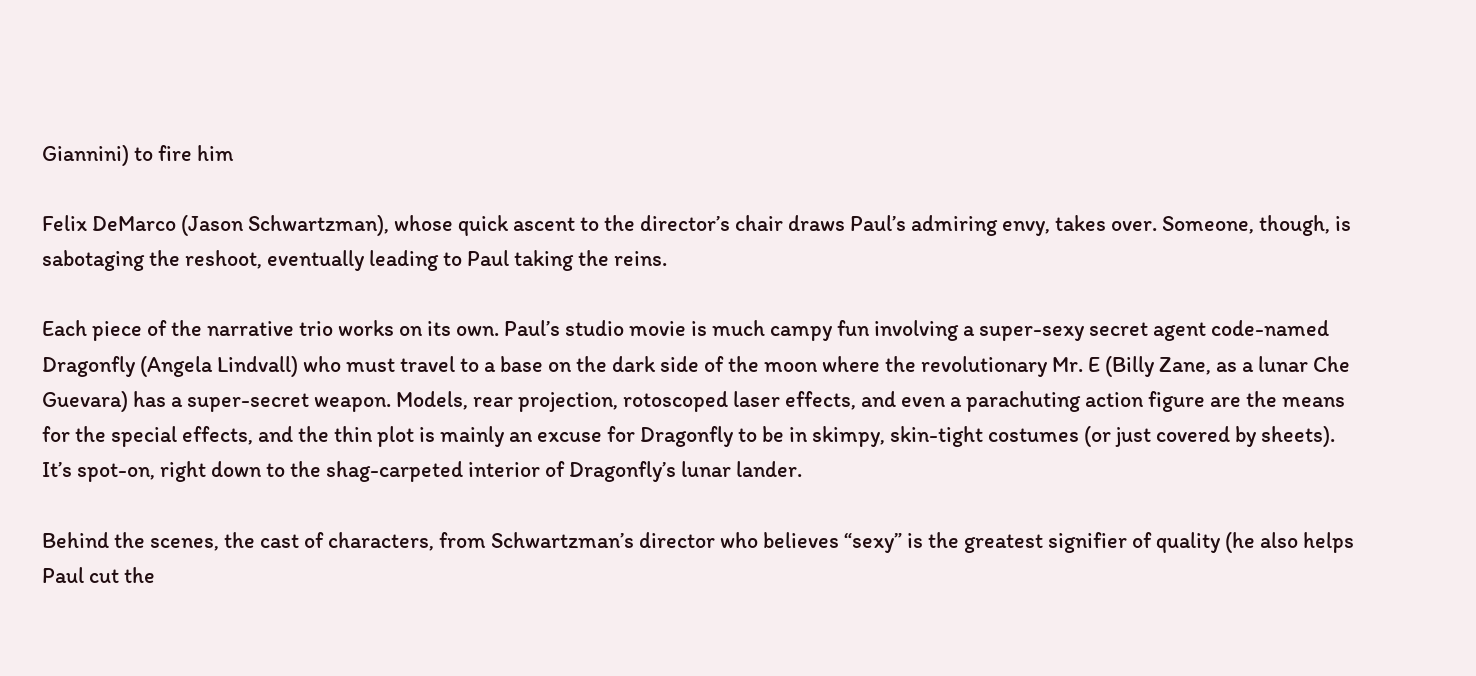Giannini) to fire him

Felix DeMarco (Jason Schwartzman), whose quick ascent to the director’s chair draws Paul’s admiring envy, takes over. Someone, though, is sabotaging the reshoot, eventually leading to Paul taking the reins.

Each piece of the narrative trio works on its own. Paul’s studio movie is much campy fun involving a super-sexy secret agent code-named Dragonfly (Angela Lindvall) who must travel to a base on the dark side of the moon where the revolutionary Mr. E (Billy Zane, as a lunar Che Guevara) has a super-secret weapon. Models, rear projection, rotoscoped laser effects, and even a parachuting action figure are the means for the special effects, and the thin plot is mainly an excuse for Dragonfly to be in skimpy, skin-tight costumes (or just covered by sheets). It’s spot-on, right down to the shag-carpeted interior of Dragonfly’s lunar lander.

Behind the scenes, the cast of characters, from Schwartzman’s director who believes “sexy” is the greatest signifier of quality (he also helps Paul cut the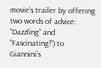movie’s trailer by offering two words of advice: “Dazzling” and “Fascinating!”) to Giannini’s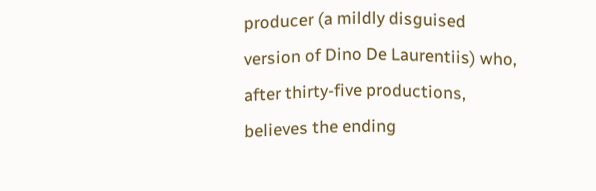producer (a mildly disguised version of Dino De Laurentiis) who, after thirty-five productions, believes the ending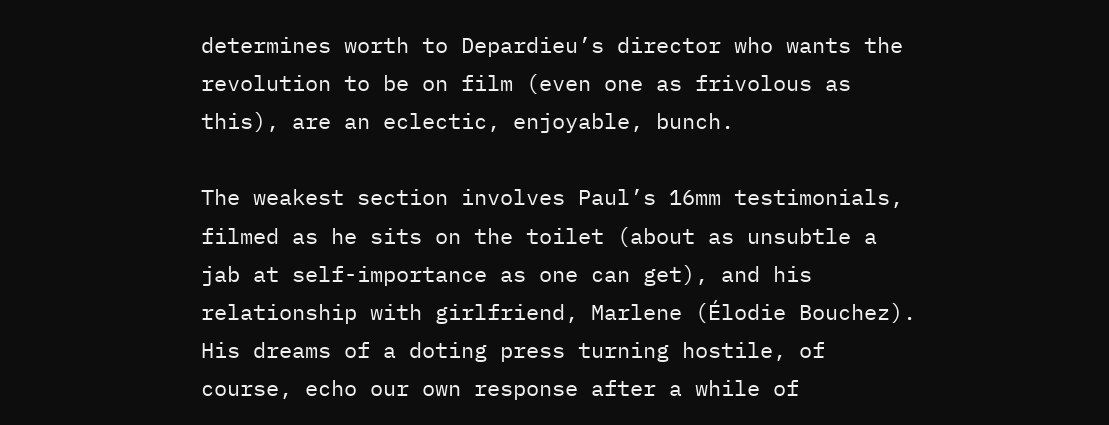determines worth to Depardieu’s director who wants the revolution to be on film (even one as frivolous as this), are an eclectic, enjoyable, bunch.

The weakest section involves Paul’s 16mm testimonials, filmed as he sits on the toilet (about as unsubtle a jab at self-importance as one can get), and his relationship with girlfriend, Marlene (Élodie Bouchez). His dreams of a doting press turning hostile, of course, echo our own response after a while of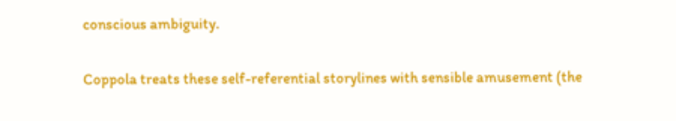conscious ambiguity.

Coppola treats these self-referential storylines with sensible amusement (the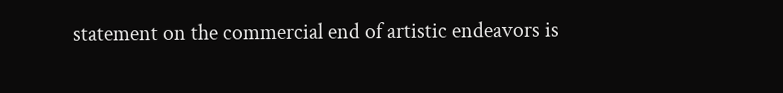statement on the commercial end of artistic endeavors is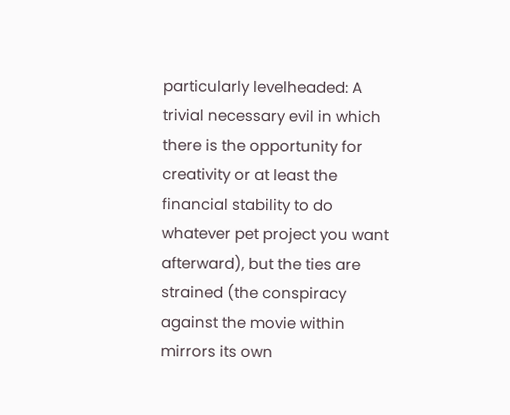particularly levelheaded: A trivial necessary evil in which there is the opportunity for creativity or at least the financial stability to do whatever pet project you want afterward), but the ties are strained (the conspiracy against the movie within mirrors its own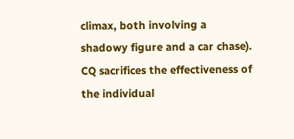climax, both involving a shadowy figure and a car chase). CQ sacrifices the effectiveness of the individual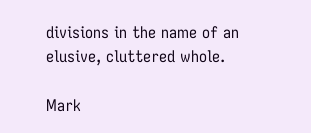divisions in the name of an elusive, cluttered whole.

Mark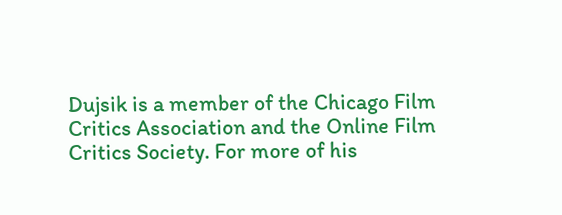Dujsik is a member of the Chicago Film Critics Association and the Online Film Critics Society. For more of his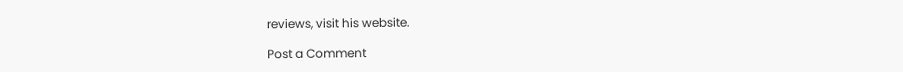reviews, visit his website.

Post a Comment